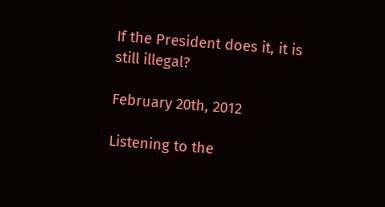If the President does it, it is still illegal?

February 20th, 2012

Listening to the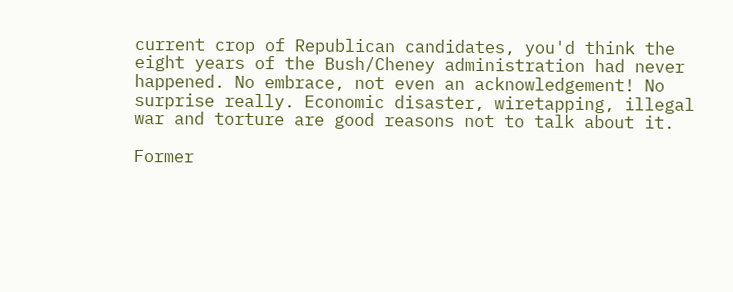current crop of Republican candidates, you'd think the eight years of the Bush/Cheney administration had never happened. No embrace, not even an acknowledgement! No surprise really. Economic disaster, wiretapping, illegal war and torture are good reasons not to talk about it.

Former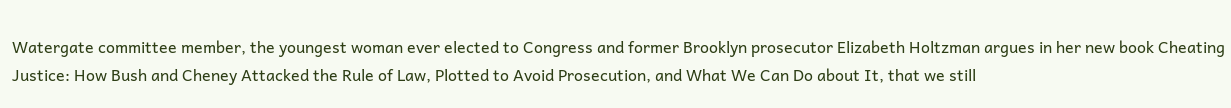Watergate committee member, the youngest woman ever elected to Congress and former Brooklyn prosecutor Elizabeth Holtzman argues in her new book Cheating Justice: How Bush and Cheney Attacked the Rule of Law, Plotted to Avoid Prosecution, and What We Can Do about It, that we still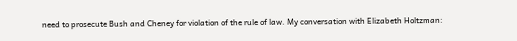need to prosecute Bush and Cheney for violation of the rule of law. My conversation with Elizabeth Holtzman: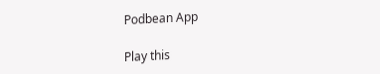Podbean App

Play this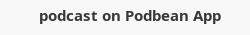podcast on Podbean App